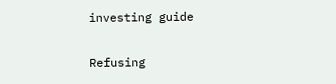investing guide

Refusing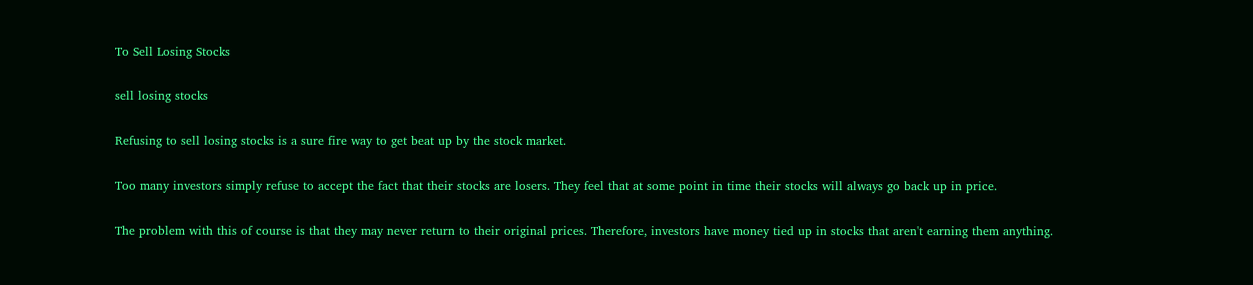To Sell Losing Stocks

sell losing stocks

Refusing to sell losing stocks is a sure fire way to get beat up by the stock market.

Too many investors simply refuse to accept the fact that their stocks are losers. They feel that at some point in time their stocks will always go back up in price.

The problem with this of course is that they may never return to their original prices. Therefore, investors have money tied up in stocks that aren't earning them anything.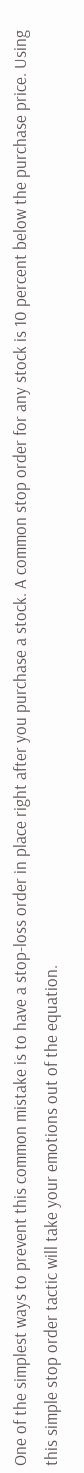One of the simplest ways to prevent this common mistake is to have a stop-loss order in place right after you purchase a stock. A common stop order for any stock is 10 percent below the purchase price. Using this simple stop order tactic will take your emotions out of the equation.